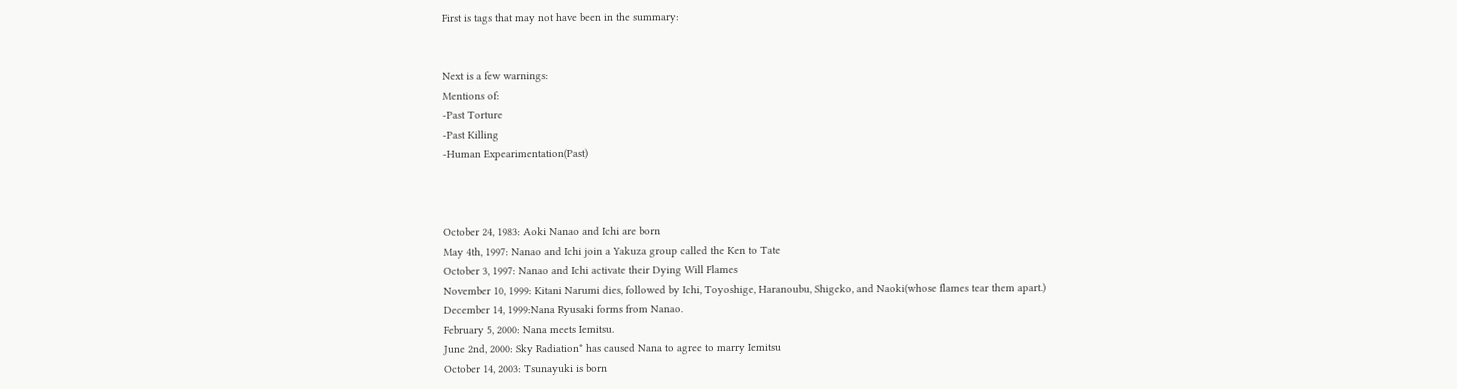First is tags that may not have been in the summary:


Next is a few warnings:
Mentions of:
-Past Torture
-Past Killing
-Human Expearimentation(Past)



October 24, 1983: Aoki Nanao and Ichi are born
May 4th, 1997: Nanao and Ichi join a Yakuza group called the Ken to Tate
October 3, 1997: Nanao and Ichi activate their Dying Will Flames
November 10, 1999: Kitani Narumi dies, followed by Ichi, Toyoshige, Haranoubu, Shigeko, and Naoki(whose flames tear them apart.)
December 14, 1999:Nana Ryusaki forms from Nanao.
February 5, 2000: Nana meets Iemitsu.
June 2nd, 2000: Sky Radiation* has caused Nana to agree to marry Iemitsu
October 14, 2003: Tsunayuki is born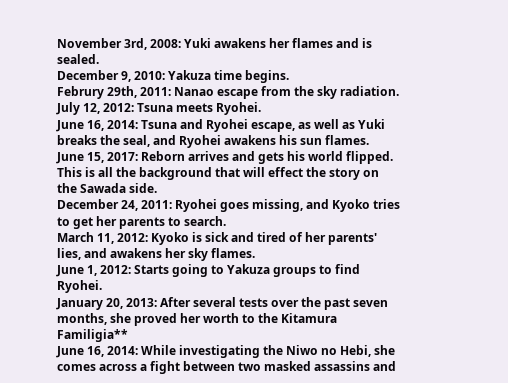November 3rd, 2008: Yuki awakens her flames and is sealed.
December 9, 2010: Yakuza time begins.
Februry 29th, 2011: Nanao escape from the sky radiation.
July 12, 2012: Tsuna meets Ryohei.
June 16, 2014: Tsuna and Ryohei escape, as well as Yuki breaks the seal, and Ryohei awakens his sun flames.
June 15, 2017: Reborn arrives and gets his world flipped.
This is all the background that will effect the story on the Sawada side.
December 24, 2011: Ryohei goes missing, and Kyoko tries to get her parents to search.
March 11, 2012: Kyoko is sick and tired of her parents' lies, and awakens her sky flames.
June 1, 2012: Starts going to Yakuza groups to find Ryohei.
January 20, 2013: After several tests over the past seven months, she proved her worth to the Kitamura Familigia**
June 16, 2014: While investigating the Niwo no Hebi, she comes across a fight between two masked assassins and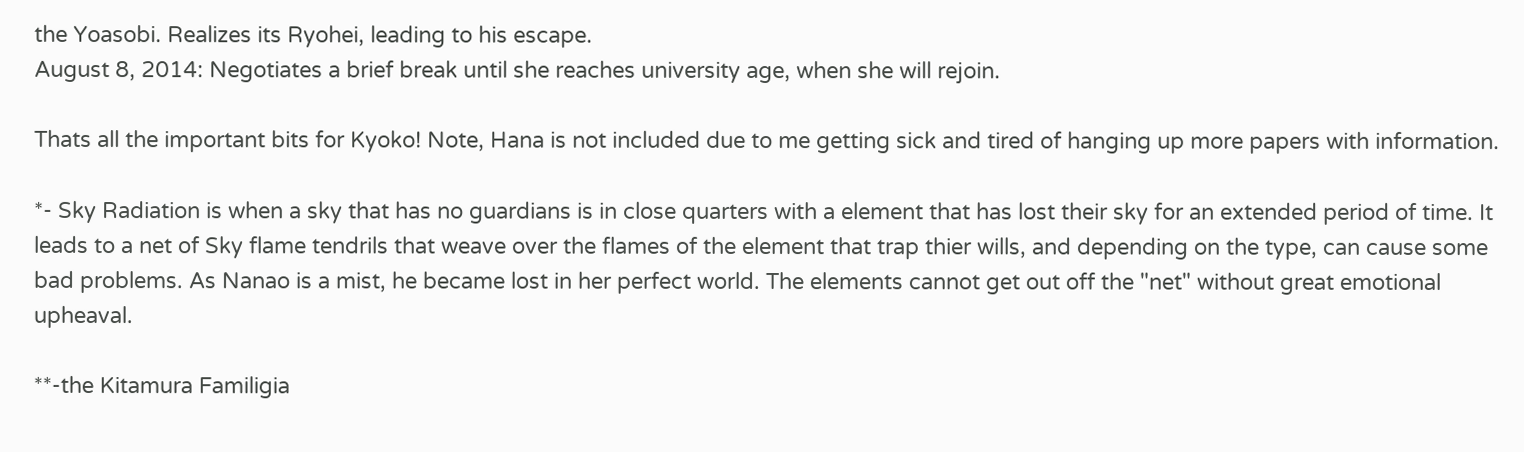the Yoasobi. Realizes its Ryohei, leading to his escape.
August 8, 2014: Negotiates a brief break until she reaches university age, when she will rejoin.

Thats all the important bits for Kyoko! Note, Hana is not included due to me getting sick and tired of hanging up more papers with information.

*- Sky Radiation is when a sky that has no guardians is in close quarters with a element that has lost their sky for an extended period of time. It leads to a net of Sky flame tendrils that weave over the flames of the element that trap thier wills, and depending on the type, can cause some bad problems. As Nanao is a mist, he became lost in her perfect world. The elements cannot get out off the "net" without great emotional upheaval.

**-the Kitamura Familigia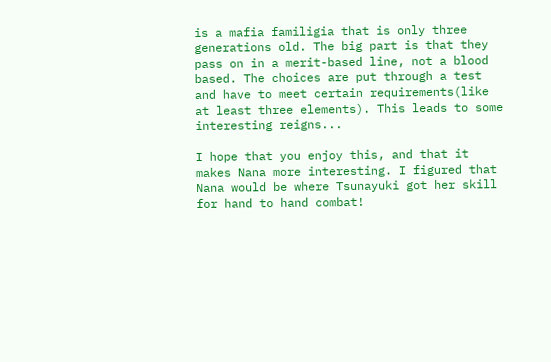is a mafia familigia that is only three generations old. The big part is that they pass on in a merit-based line, not a blood based. The choices are put through a test and have to meet certain requirements(like at least three elements). This leads to some interesting reigns...

I hope that you enjoy this, and that it makes Nana more interesting. I figured that Nana would be where Tsunayuki got her skill for hand to hand combat!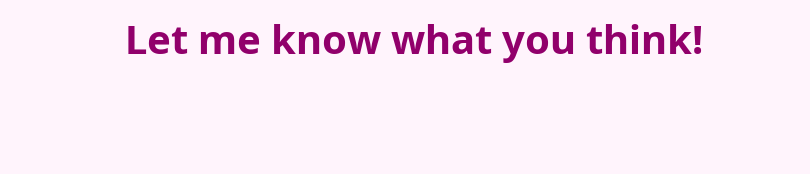Let me know what you think!